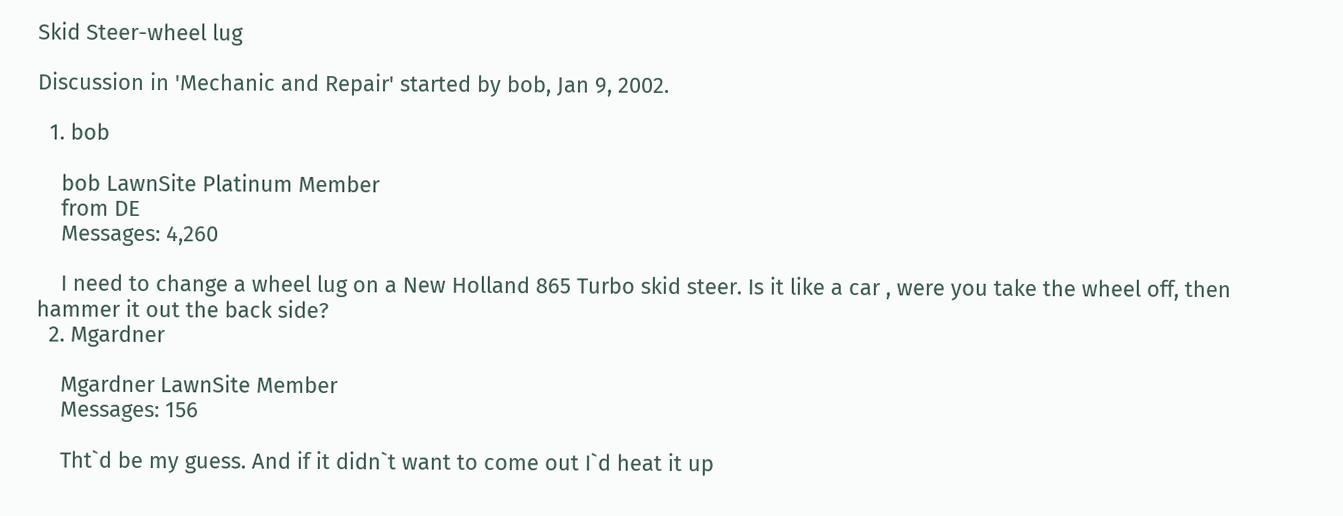Skid Steer-wheel lug

Discussion in 'Mechanic and Repair' started by bob, Jan 9, 2002.

  1. bob

    bob LawnSite Platinum Member
    from DE
    Messages: 4,260

    I need to change a wheel lug on a New Holland 865 Turbo skid steer. Is it like a car , were you take the wheel off, then hammer it out the back side?
  2. Mgardner

    Mgardner LawnSite Member
    Messages: 156

    Tht`d be my guess. And if it didn`t want to come out I`d heat it up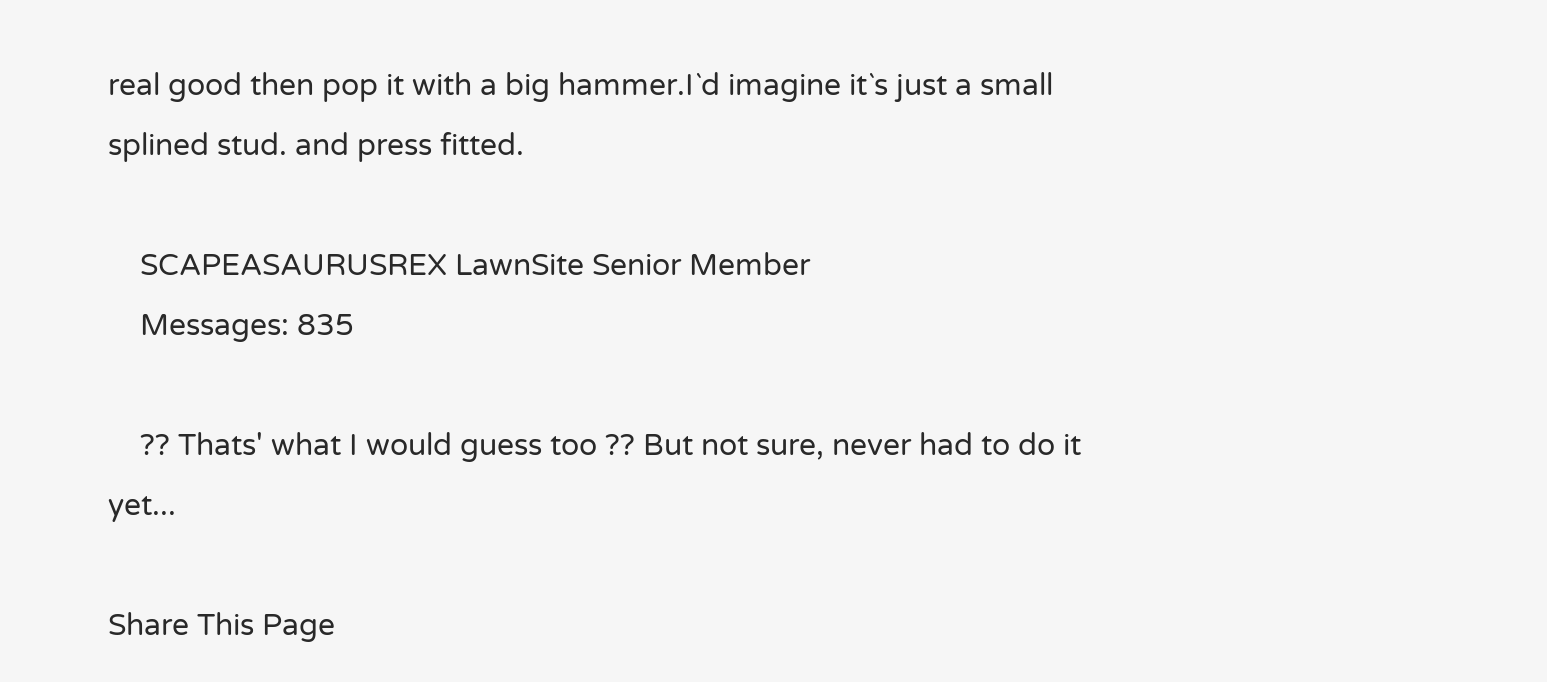real good then pop it with a big hammer.I`d imagine it`s just a small splined stud. and press fitted.

    SCAPEASAURUSREX LawnSite Senior Member
    Messages: 835

    ?? Thats' what I would guess too ?? But not sure, never had to do it yet...

Share This Page